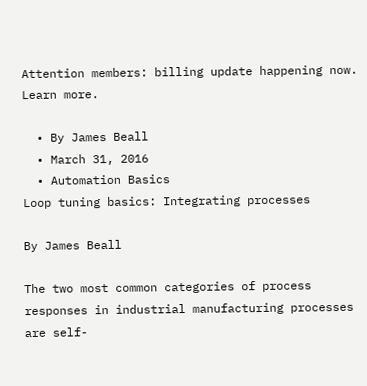Attention members: billing update happening now. Learn more.

  • By James Beall
  • March 31, 2016
  • Automation Basics
Loop tuning basics: Integrating processes

By James Beall

The two most common categories of process responses in industrial manufacturing processes are self-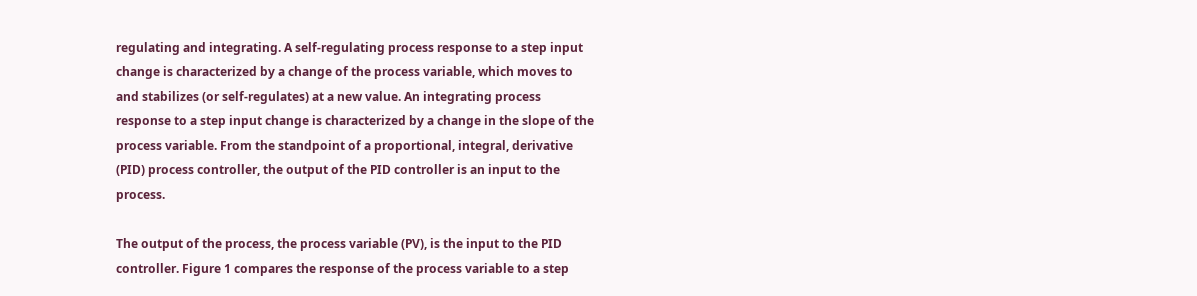regulating and integrating. A self-regulating process response to a step input change is characterized by a change of the process variable, which moves to and stabilizes (or self-regulates) at a new value. An integrating process response to a step input change is characterized by a change in the slope of the process variable. From the standpoint of a proportional, integral, derivative (PID) process controller, the output of the PID controller is an input to the process.

The output of the process, the process variable (PV), is the input to the PID controller. Figure 1 compares the response of the process variable to a step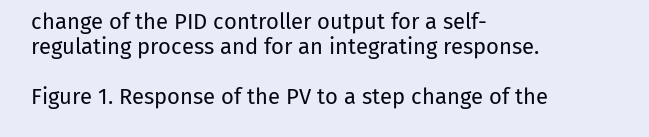change of the PID controller output for a self-regulating process and for an integrating response.

Figure 1. Response of the PV to a step change of the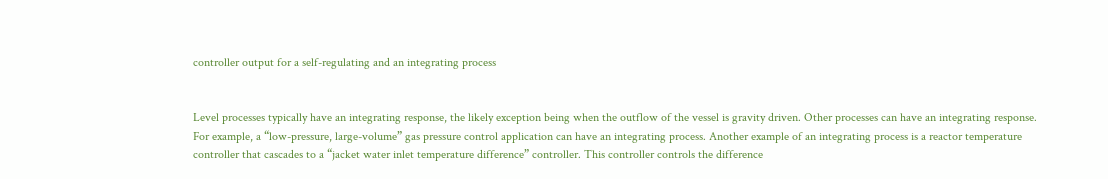controller output for a self-regulating and an integrating process


Level processes typically have an integrating response, the likely exception being when the outflow of the vessel is gravity driven. Other processes can have an integrating response. For example, a “low-pressure, large-volume” gas pressure control application can have an integrating process. Another example of an integrating process is a reactor temperature controller that cascades to a “jacket water inlet temperature difference” controller. This controller controls the difference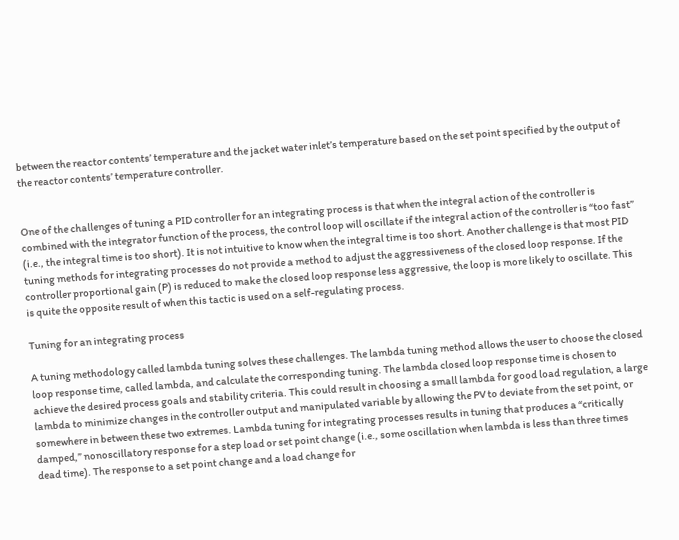between the reactor contents’ temperature and the jacket water inlet’s temperature based on the set point specified by the output of the reactor contents’ temperature controller.


One of the challenges of tuning a PID controller for an integrating process is that when the integral action of the controller is combined with the integrator function of the process, the control loop will oscillate if the integral action of the controller is “too fast” (i.e., the integral time is too short). It is not intuitive to know when the integral time is too short. Another challenge is that most PID tuning methods for integrating processes do not provide a method to adjust the aggressiveness of the closed loop response. If the controller proportional gain (P) is reduced to make the closed loop response less aggressive, the loop is more likely to oscillate. This is quite the opposite result of when this tactic is used on a self-regulating process.

Tuning for an integrating process

A tuning methodology called lambda tuning solves these challenges. The lambda tuning method allows the user to choose the closed loop response time, called lambda, and calculate the corresponding tuning. The lambda closed loop response time is chosen to achieve the desired process goals and stability criteria. This could result in choosing a small lambda for good load regulation, a large lambda to minimize changes in the controller output and manipulated variable by allowing the PV to deviate from the set point, or somewhere in between these two extremes. Lambda tuning for integrating processes results in tuning that produces a “critically damped,” nonoscillatory response for a step load or set point change (i.e., some oscillation when lambda is less than three times dead time). The response to a set point change and a load change for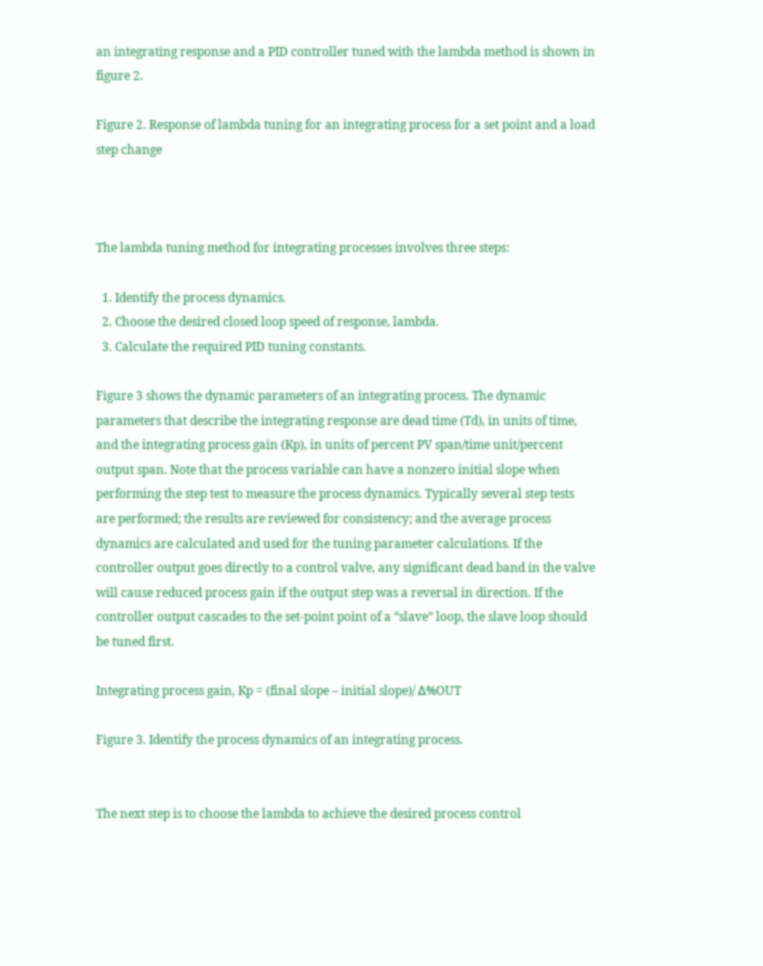an integrating response and a PID controller tuned with the lambda method is shown in figure 2.

Figure 2. Response of lambda tuning for an integrating process for a set point and a load step change



The lambda tuning method for integrating processes involves three steps:

  1. Identify the process dynamics.
  2. Choose the desired closed loop speed of response, lambda.
  3. Calculate the required PID tuning constants.

Figure 3 shows the dynamic parameters of an integrating process. The dynamic parameters that describe the integrating response are dead time (Td), in units of time, and the integrating process gain (Kp), in units of percent PV span/time unit/percent output span. Note that the process variable can have a nonzero initial slope when performing the step test to measure the process dynamics. Typically several step tests are performed; the results are reviewed for consistency; and the average process dynamics are calculated and used for the tuning parameter calculations. If the controller output goes directly to a control valve, any significant dead band in the valve will cause reduced process gain if the output step was a reversal in direction. If the controller output cascades to the set-point point of a “slave” loop, the slave loop should be tuned first.

Integrating process gain, Kp = (final slope – initial slope)/ Δ%OUT

Figure 3. Identify the process dynamics of an integrating process.


The next step is to choose the lambda to achieve the desired process control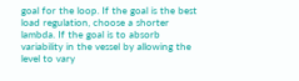goal for the loop. If the goal is the best load regulation, choose a shorter lambda. If the goal is to absorb variability in the vessel by allowing the level to vary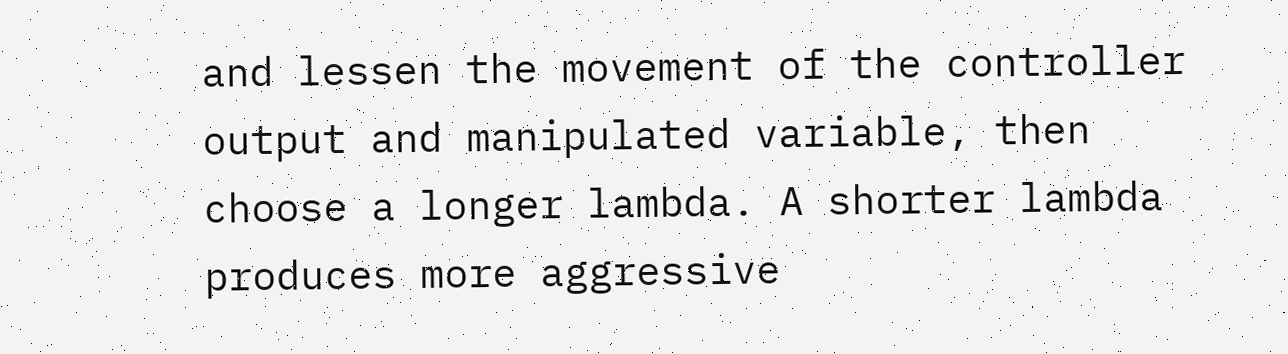and lessen the movement of the controller output and manipulated variable, then choose a longer lambda. A shorter lambda produces more aggressive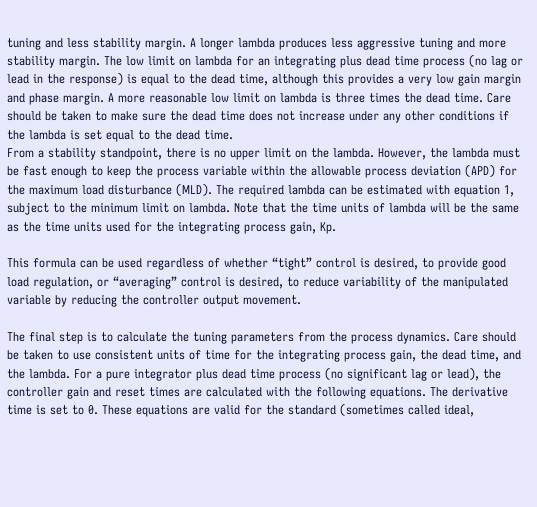tuning and less stability margin. A longer lambda produces less aggressive tuning and more stability margin. The low limit on lambda for an integrating plus dead time process (no lag or lead in the response) is equal to the dead time, although this provides a very low gain margin and phase margin. A more reasonable low limit on lambda is three times the dead time. Care should be taken to make sure the dead time does not increase under any other conditions if the lambda is set equal to the dead time.
From a stability standpoint, there is no upper limit on the lambda. However, the lambda must be fast enough to keep the process variable within the allowable process deviation (APD) for the maximum load disturbance (MLD). The required lambda can be estimated with equation 1, subject to the minimum limit on lambda. Note that the time units of lambda will be the same as the time units used for the integrating process gain, Kp.

This formula can be used regardless of whether “tight” control is desired, to provide good load regulation, or “averaging” control is desired, to reduce variability of the manipulated variable by reducing the controller output movement.

The final step is to calculate the tuning parameters from the process dynamics. Care should be taken to use consistent units of time for the integrating process gain, the dead time, and the lambda. For a pure integrator plus dead time process (no significant lag or lead), the controller gain and reset times are calculated with the following equations. The derivative time is set to 0. These equations are valid for the standard (sometimes called ideal,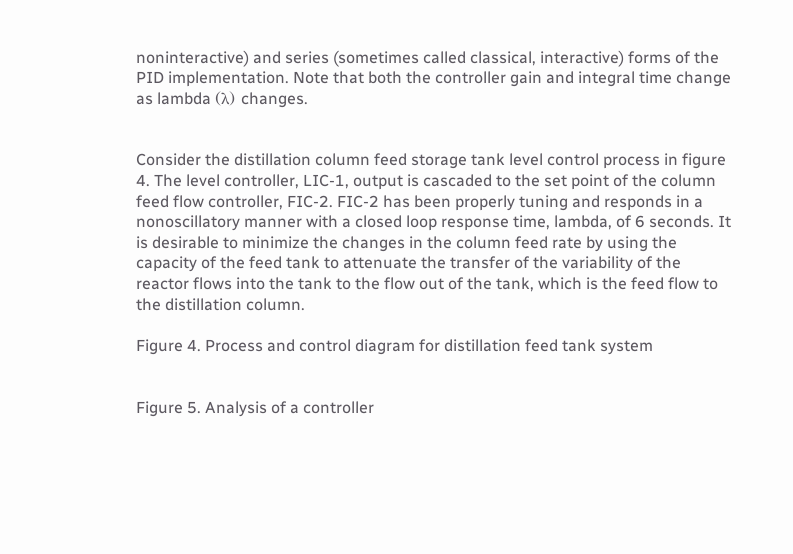noninteractive) and series (sometimes called classical, interactive) forms of the PID implementation. Note that both the controller gain and integral time change as lambda (λ) changes.


Consider the distillation column feed storage tank level control process in figure 4. The level controller, LIC-1, output is cascaded to the set point of the column feed flow controller, FIC-2. FIC-2 has been properly tuning and responds in a nonoscillatory manner with a closed loop response time, lambda, of 6 seconds. It is desirable to minimize the changes in the column feed rate by using the capacity of the feed tank to attenuate the transfer of the variability of the reactor flows into the tank to the flow out of the tank, which is the feed flow to the distillation column.

Figure 4. Process and control diagram for distillation feed tank system


Figure 5. Analysis of a controller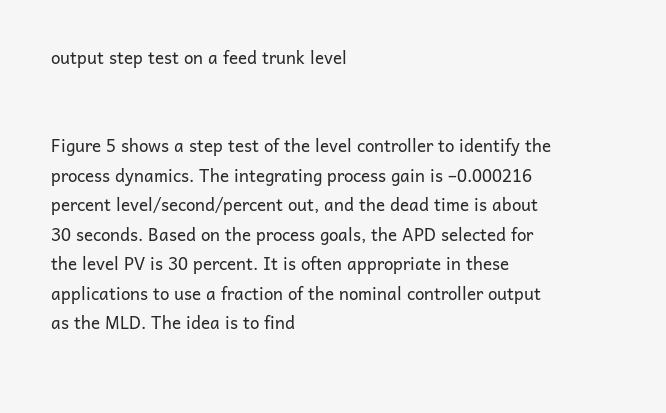output step test on a feed trunk level


Figure 5 shows a step test of the level controller to identify the process dynamics. The integrating process gain is –0.000216 percent level/second/percent out, and the dead time is about 30 seconds. Based on the process goals, the APD selected for the level PV is 30 percent. It is often appropriate in these applications to use a fraction of the nominal controller output as the MLD. The idea is to find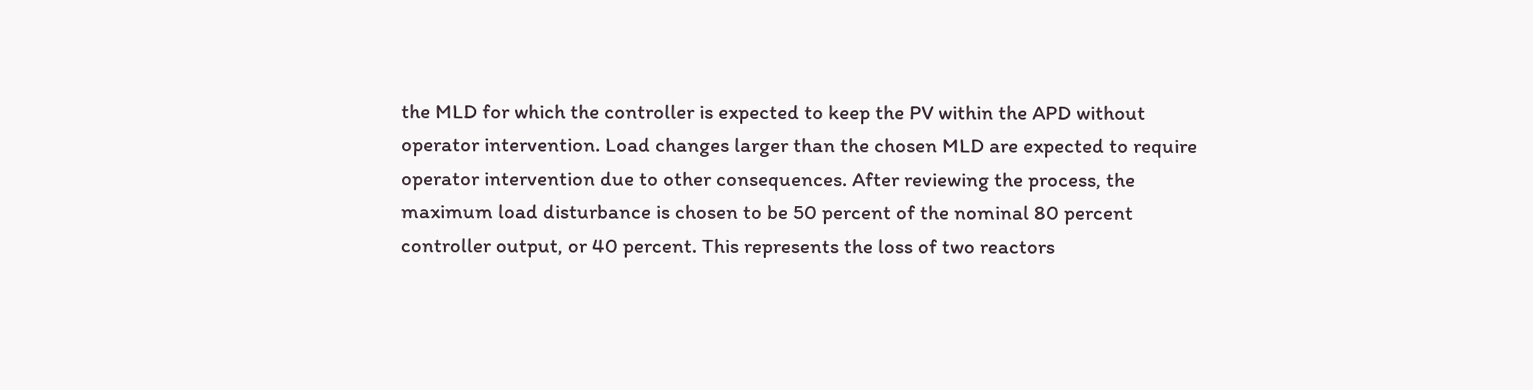the MLD for which the controller is expected to keep the PV within the APD without operator intervention. Load changes larger than the chosen MLD are expected to require operator intervention due to other consequences. After reviewing the process, the maximum load disturbance is chosen to be 50 percent of the nominal 80 percent controller output, or 40 percent. This represents the loss of two reactors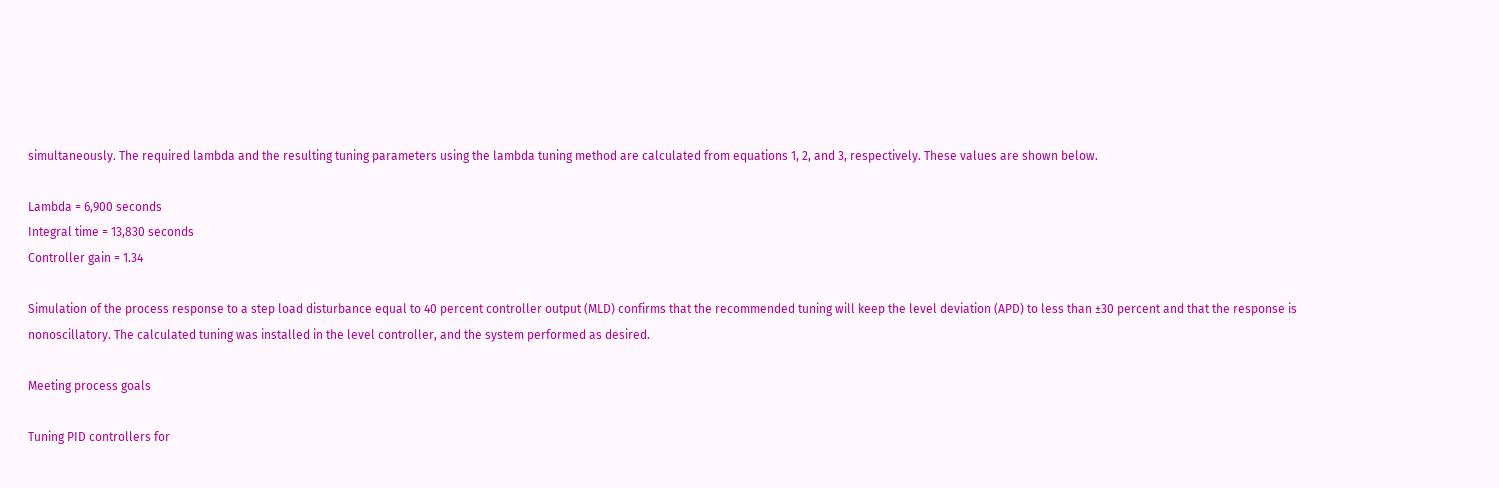simultaneously. The required lambda and the resulting tuning parameters using the lambda tuning method are calculated from equations 1, 2, and 3, respectively. These values are shown below.

Lambda = 6,900 seconds
Integral time = 13,830 seconds
Controller gain = 1.34

Simulation of the process response to a step load disturbance equal to 40 percent controller output (MLD) confirms that the recommended tuning will keep the level deviation (APD) to less than ±30 percent and that the response is nonoscillatory. The calculated tuning was installed in the level controller, and the system performed as desired.

Meeting process goals

Tuning PID controllers for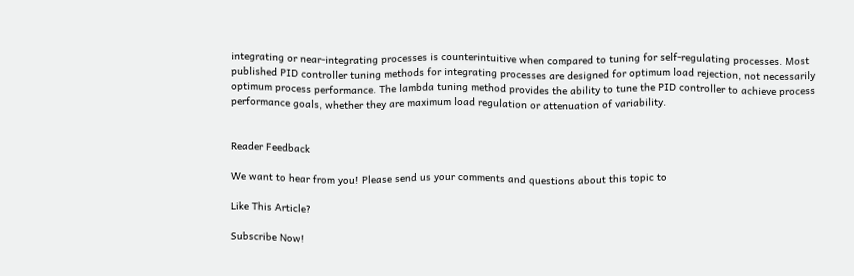integrating or near-integrating processes is counterintuitive when compared to tuning for self-regulating processes. Most published PID controller tuning methods for integrating processes are designed for optimum load rejection, not necessarily optimum process performance. The lambda tuning method provides the ability to tune the PID controller to achieve process performance goals, whether they are maximum load regulation or attenuation of variability.


Reader Feedback

We want to hear from you! Please send us your comments and questions about this topic to

Like This Article?

Subscribe Now!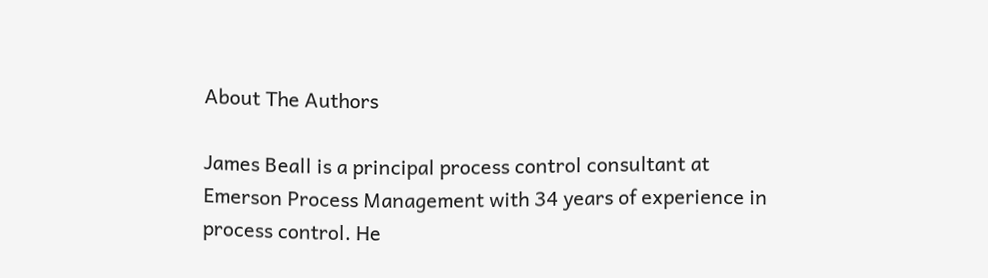About The Authors

James Beall is a principal process control consultant at Emerson Process Management with 34 years of experience in process control. He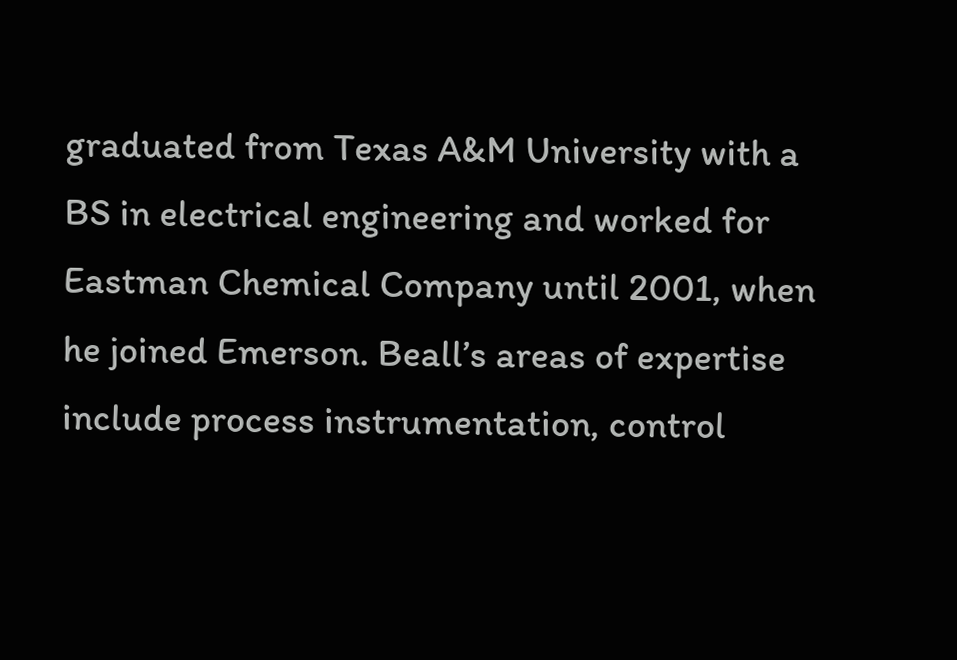graduated from Texas A&M University with a BS in electrical engineering and worked for Eastman Chemical Company until 2001, when he joined Emerson. Beall’s areas of expertise include process instrumentation, control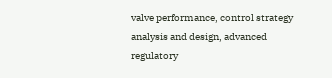valve performance, control strategy analysis and design, advanced regulatory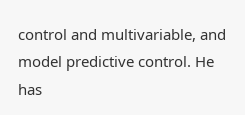control and multivariable, and model predictive control. He has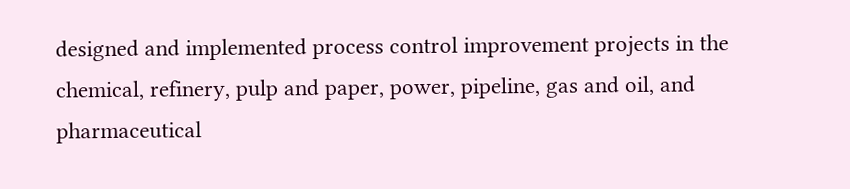designed and implemented process control improvement projects in the chemical, refinery, pulp and paper, power, pipeline, gas and oil, and pharmaceutical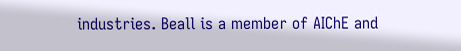industries. Beall is a member of AIChE and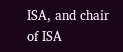ISA, and chair of ISA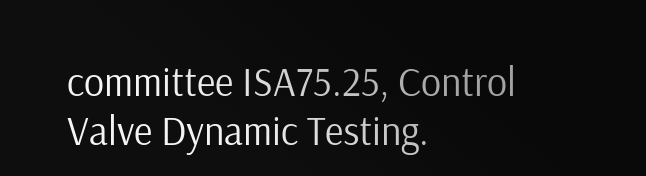committee ISA75.25, Control Valve Dynamic Testing.